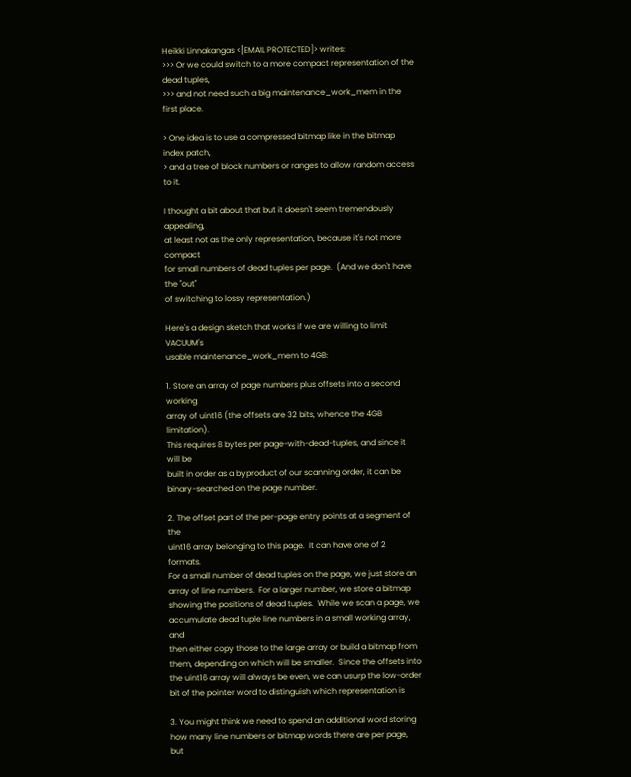Heikki Linnakangas <[EMAIL PROTECTED]> writes:
>>> Or we could switch to a more compact representation of the dead tuples,
>>> and not need such a big maintenance_work_mem in the first place.

> One idea is to use a compressed bitmap like in the bitmap index patch,
> and a tree of block numbers or ranges to allow random access to it.

I thought a bit about that but it doesn't seem tremendously appealing,
at least not as the only representation, because it's not more compact
for small numbers of dead tuples per page.  (And we don't have the "out"
of switching to lossy representation.)

Here's a design sketch that works if we are willing to limit VACUUM's
usable maintenance_work_mem to 4GB:

1. Store an array of page numbers plus offsets into a second working
array of uint16 (the offsets are 32 bits, whence the 4GB limitation).
This requires 8 bytes per page-with-dead-tuples, and since it will be
built in order as a byproduct of our scanning order, it can be
binary-searched on the page number.

2. The offset part of the per-page entry points at a segment of the
uint16 array belonging to this page.  It can have one of 2 formats.
For a small number of dead tuples on the page, we just store an
array of line numbers.  For a larger number, we store a bitmap
showing the positions of dead tuples.  While we scan a page, we
accumulate dead tuple line numbers in a small working array, and
then either copy those to the large array or build a bitmap from
them, depending on which will be smaller.  Since the offsets into
the uint16 array will always be even, we can usurp the low-order
bit of the pointer word to distinguish which representation is

3. You might think we need to spend an additional word storing
how many line numbers or bitmap words there are per page, but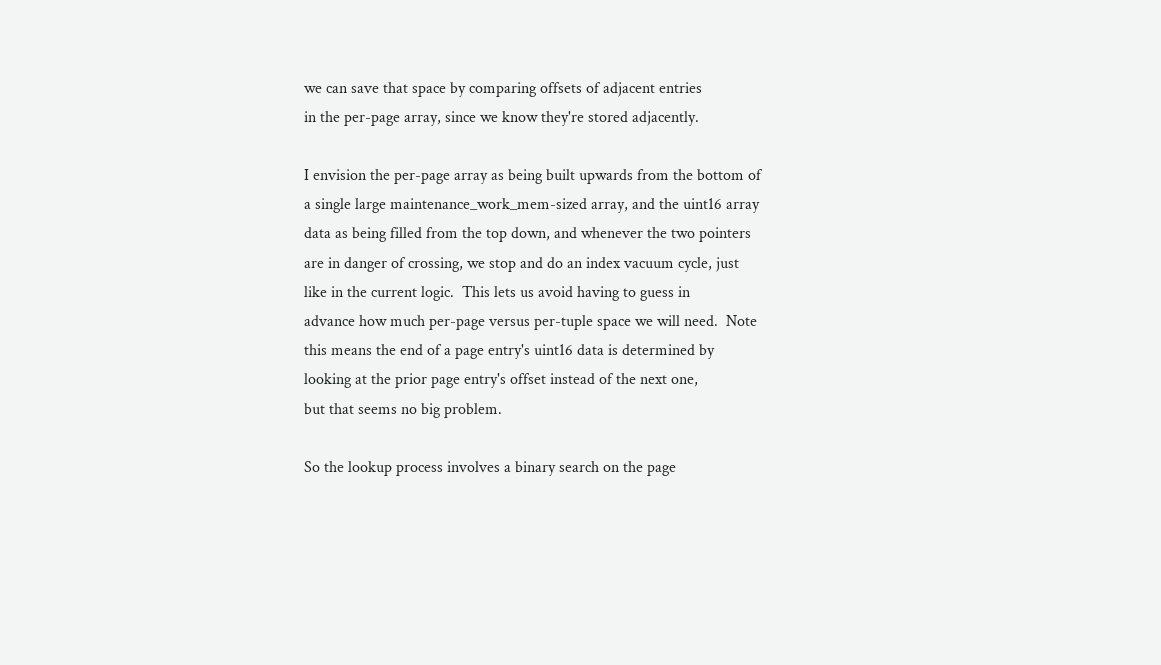we can save that space by comparing offsets of adjacent entries
in the per-page array, since we know they're stored adjacently.

I envision the per-page array as being built upwards from the bottom of
a single large maintenance_work_mem-sized array, and the uint16 array
data as being filled from the top down, and whenever the two pointers
are in danger of crossing, we stop and do an index vacuum cycle, just
like in the current logic.  This lets us avoid having to guess in
advance how much per-page versus per-tuple space we will need.  Note
this means the end of a page entry's uint16 data is determined by
looking at the prior page entry's offset instead of the next one,
but that seems no big problem.

So the lookup process involves a binary search on the page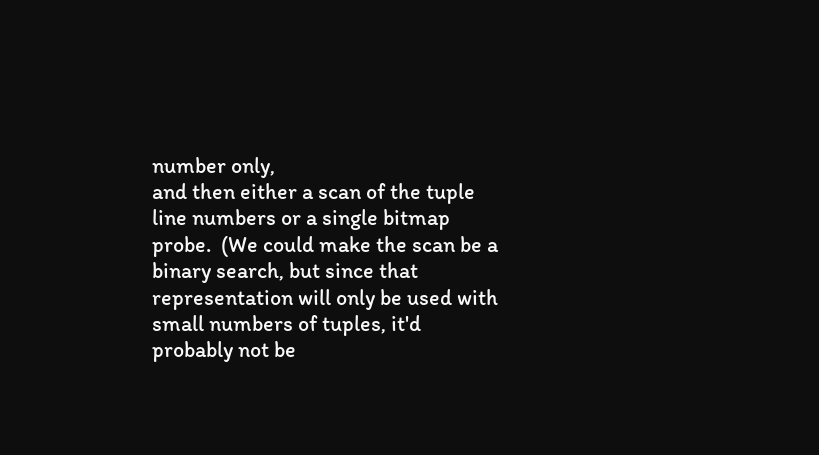number only,
and then either a scan of the tuple line numbers or a single bitmap
probe.  (We could make the scan be a binary search, but since that
representation will only be used with small numbers of tuples, it'd
probably not be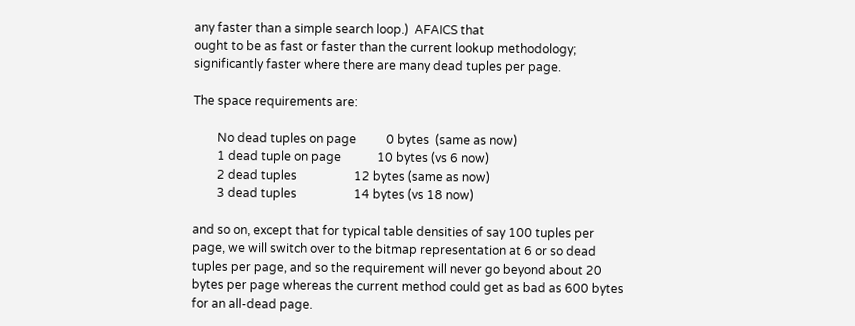any faster than a simple search loop.)  AFAICS that
ought to be as fast or faster than the current lookup methodology;
significantly faster where there are many dead tuples per page.

The space requirements are:

        No dead tuples on page          0 bytes  (same as now)
        1 dead tuple on page            10 bytes (vs 6 now)
        2 dead tuples                   12 bytes (same as now)
        3 dead tuples                   14 bytes (vs 18 now)

and so on, except that for typical table densities of say 100 tuples per
page, we will switch over to the bitmap representation at 6 or so dead
tuples per page, and so the requirement will never go beyond about 20
bytes per page whereas the current method could get as bad as 600 bytes
for an all-dead page.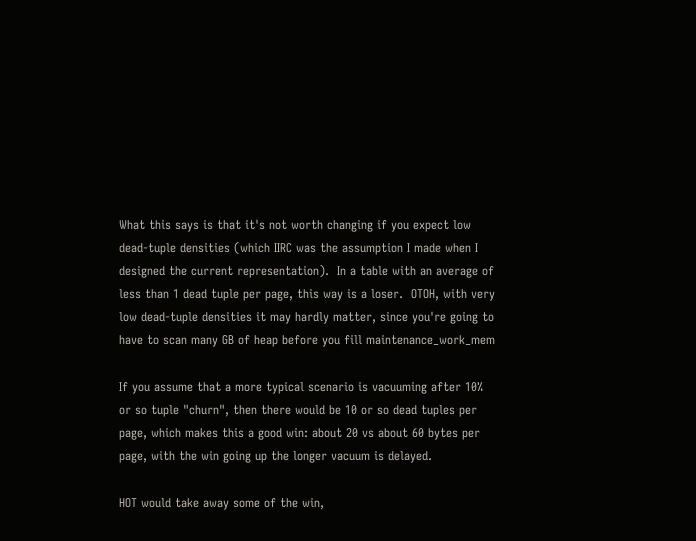What this says is that it's not worth changing if you expect low
dead-tuple densities (which IIRC was the assumption I made when I
designed the current representation).  In a table with an average of
less than 1 dead tuple per page, this way is a loser.  OTOH, with very
low dead-tuple densities it may hardly matter, since you're going to
have to scan many GB of heap before you fill maintenance_work_mem

If you assume that a more typical scenario is vacuuming after 10%
or so tuple "churn", then there would be 10 or so dead tuples per
page, which makes this a good win: about 20 vs about 60 bytes per
page, with the win going up the longer vacuum is delayed.

HOT would take away some of the win,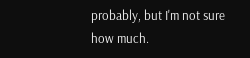probably, but I'm not sure
how much.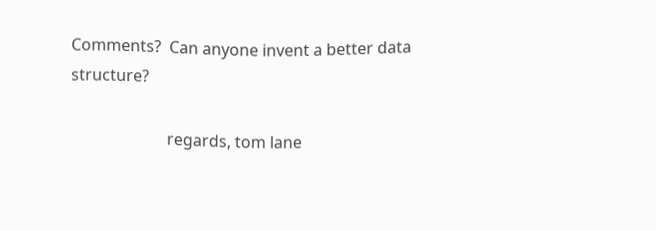Comments?  Can anyone invent a better data structure?

                        regards, tom lane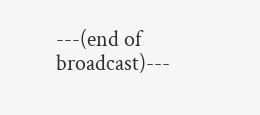---(end of broadcast)---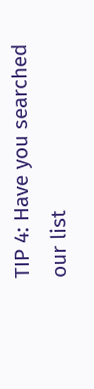TIP 4: Have you searched our list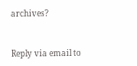archives?


Reply via email to